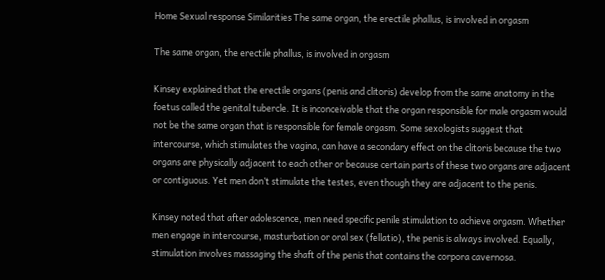Home Sexual response Similarities The same organ, the erectile phallus, is involved in orgasm

The same organ, the erectile phallus, is involved in orgasm

Kinsey explained that the erectile organs (penis and clitoris) develop from the same anatomy in the foetus called the genital tubercle. It is inconceivable that the organ responsible for male orgasm would not be the same organ that is responsible for female orgasm. Some sexologists suggest that intercourse, which stimulates the vagina, can have a secondary effect on the clitoris because the two organs are physically adjacent to each other or because certain parts of these two organs are adjacent or contiguous. Yet men don’t stimulate the testes, even though they are adjacent to the penis.

Kinsey noted that after adolescence, men need specific penile stimulation to achieve orgasm. Whether men engage in intercourse, masturbation or oral sex (fellatio), the penis is always involved. Equally, stimulation involves massaging the shaft of the penis that contains the corpora cavernosa.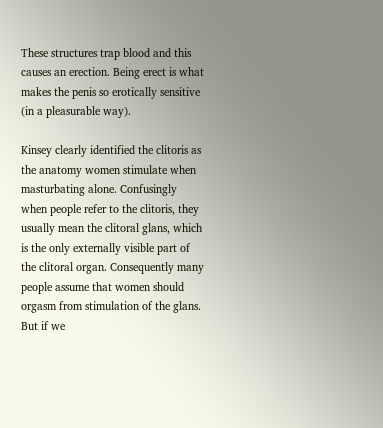These structures trap blood and this causes an erection. Being erect is what makes the penis so erotically sensitive (in a pleasurable way).

Kinsey clearly identified the clitoris as the anatomy women stimulate when masturbating alone. Confusingly when people refer to the clitoris, they usually mean the clitoral glans, which is the only externally visible part of the clitoral organ. Consequently many people assume that women should orgasm from stimulation of the glans. But if we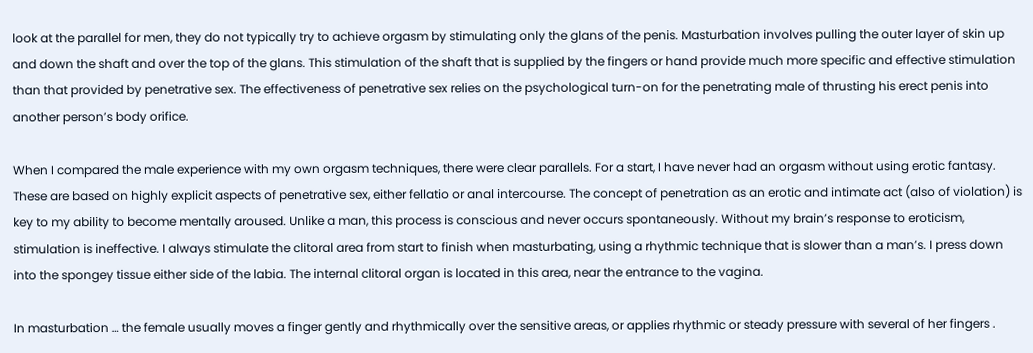look at the parallel for men, they do not typically try to achieve orgasm by stimulating only the glans of the penis. Masturbation involves pulling the outer layer of skin up and down the shaft and over the top of the glans. This stimulation of the shaft that is supplied by the fingers or hand provide much more specific and effective stimulation than that provided by penetrative sex. The effectiveness of penetrative sex relies on the psychological turn-on for the penetrating male of thrusting his erect penis into another person’s body orifice.

When I compared the male experience with my own orgasm techniques, there were clear parallels. For a start, I have never had an orgasm without using erotic fantasy. These are based on highly explicit aspects of penetrative sex, either fellatio or anal intercourse. The concept of penetration as an erotic and intimate act (also of violation) is key to my ability to become mentally aroused. Unlike a man, this process is conscious and never occurs spontaneously. Without my brain’s response to eroticism, stimulation is ineffective. I always stimulate the clitoral area from start to finish when masturbating, using a rhythmic technique that is slower than a man’s. I press down into the spongey tissue either side of the labia. The internal clitoral organ is located in this area, near the entrance to the vagina.

In masturbation … the female usually moves a finger gently and rhythmically over the sensitive areas, or applies rhythmic or steady pressure with several of her fingers .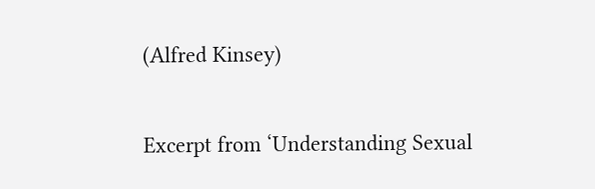(Alfred Kinsey)

Excerpt from ‘Understanding Sexual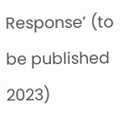Response’ (to be published 2023)